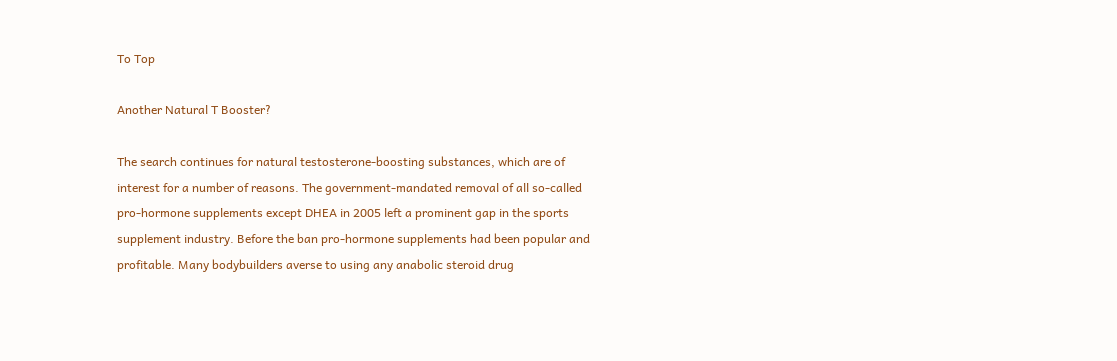To Top

Another Natural T Booster?

The search continues for natural testosterone-boosting substances, which are of interest for a number of reasons. The government-mandated removal of all so-called pro-hormone supplements except DHEA in 2005 left a prominent gap in the sports supplement industry. Before the ban pro-hormone supplements had been popular and profitable. Many bodybuilders averse to using any anabolic steroid drug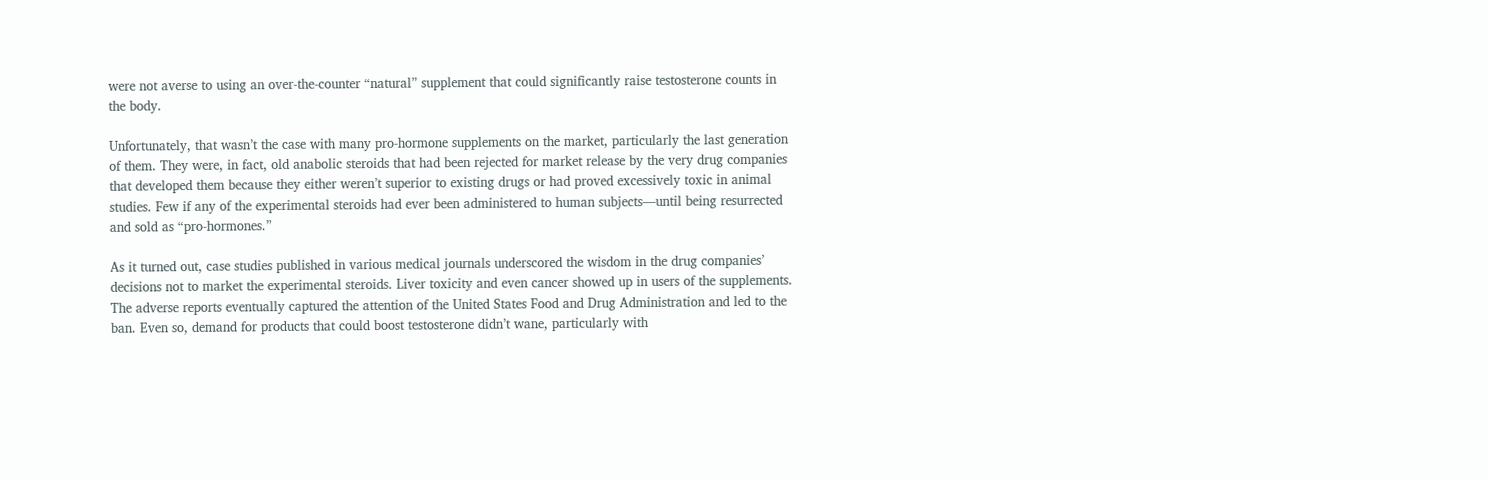were not averse to using an over-the-counter “natural” supplement that could significantly raise testosterone counts in the body.

Unfortunately, that wasn’t the case with many pro-hormone supplements on the market, particularly the last generation of them. They were, in fact, old anabolic steroids that had been rejected for market release by the very drug companies that developed them because they either weren’t superior to existing drugs or had proved excessively toxic in animal studies. Few if any of the experimental steroids had ever been administered to human subjects—until being resurrected and sold as “pro-hormones.”

As it turned out, case studies published in various medical journals underscored the wisdom in the drug companies’ decisions not to market the experimental steroids. Liver toxicity and even cancer showed up in users of the supplements. The adverse reports eventually captured the attention of the United States Food and Drug Administration and led to the ban. Even so, demand for products that could boost testosterone didn’t wane, particularly with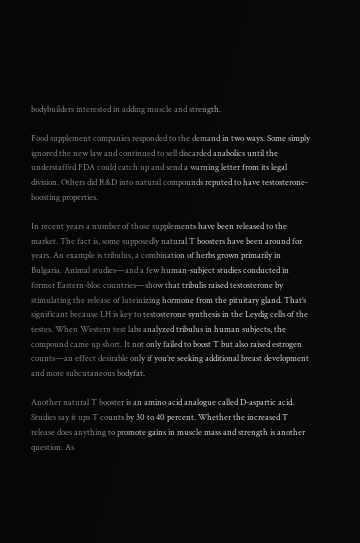bodybuilders interested in adding muscle and strength.

Food supplement companies responded to the demand in two ways. Some simply ignored the new law and continued to sell discarded anabolics until the understaffed FDA could catch up and send a warning letter from its legal division. Others did R&D into natural compounds reputed to have testosterone-boosting properties.

In recent years a number of those supplements have been released to the market. The fact is, some supposedly natural T boosters have been around for years. An example is tribulus, a combination of herbs grown primarily in Bulgaria. Animal studies—and a few human-subject studies conducted in former Eastern-bloc countries—show that tribulis raised testosterone by stimulating the release of luteinizing hormone from the pituitary gland. That’s significant because LH is key to testosterone synthesis in the Leydig cells of the testes. When Western test labs analyzed tribulus in human subjects, the compound came up short. It not only failed to boost T but also raised estrogen counts—an effect desirable only if you’re seeking additional breast development and more subcutaneous bodyfat.

Another natural T booster is an amino acid analogue called D-aspartic acid. Studies say it ups T counts by 30 to 40 percent. Whether the increased T release does anything to promote gains in muscle mass and strength is another question. As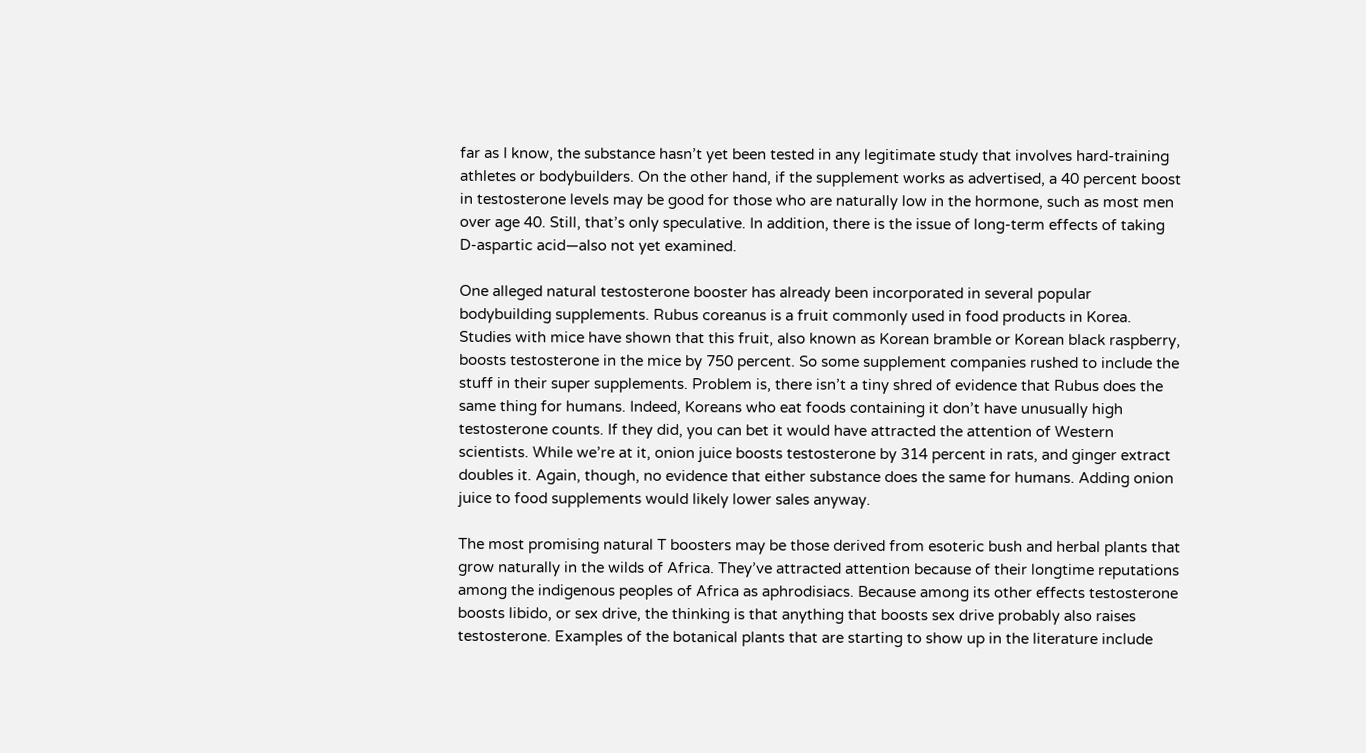far as I know, the substance hasn’t yet been tested in any legitimate study that involves hard-training athletes or bodybuilders. On the other hand, if the supplement works as advertised, a 40 percent boost in testosterone levels may be good for those who are naturally low in the hormone, such as most men over age 40. Still, that’s only speculative. In addition, there is the issue of long-term effects of taking D-aspartic acid—also not yet examined.

One alleged natural testosterone booster has already been incorporated in several popular bodybuilding supplements. Rubus coreanus is a fruit commonly used in food products in Korea. Studies with mice have shown that this fruit, also known as Korean bramble or Korean black raspberry, boosts testosterone in the mice by 750 percent. So some supplement companies rushed to include the stuff in their super supplements. Problem is, there isn’t a tiny shred of evidence that Rubus does the same thing for humans. Indeed, Koreans who eat foods containing it don’t have unusually high testosterone counts. If they did, you can bet it would have attracted the attention of Western scientists. While we’re at it, onion juice boosts testosterone by 314 percent in rats, and ginger extract doubles it. Again, though, no evidence that either substance does the same for humans. Adding onion juice to food supplements would likely lower sales anyway.

The most promising natural T boosters may be those derived from esoteric bush and herbal plants that grow naturally in the wilds of Africa. They’ve attracted attention because of their longtime reputations among the indigenous peoples of Africa as aphrodisiacs. Because among its other effects testosterone boosts libido, or sex drive, the thinking is that anything that boosts sex drive probably also raises testosterone. Examples of the botanical plants that are starting to show up in the literature include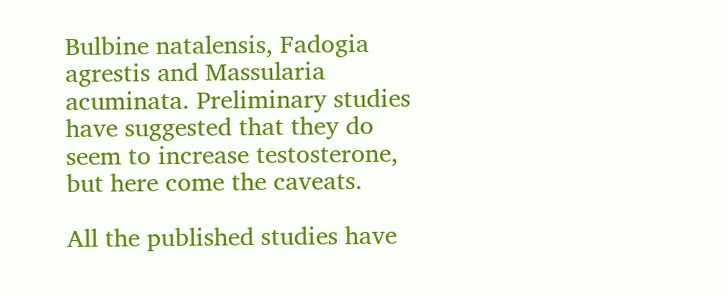Bulbine natalensis, Fadogia agrestis and Massularia acuminata. Preliminary studies have suggested that they do seem to increase testosterone, but here come the caveats.

All the published studies have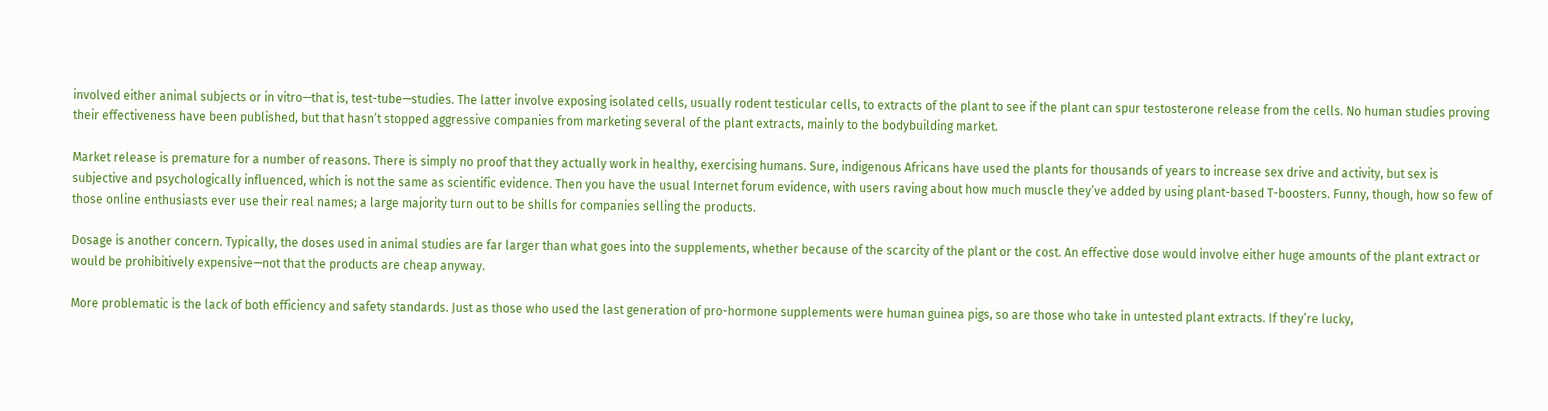involved either animal subjects or in vitro—that is, test-tube—studies. The latter involve exposing isolated cells, usually rodent testicular cells, to extracts of the plant to see if the plant can spur testosterone release from the cells. No human studies proving their effectiveness have been published, but that hasn’t stopped aggressive companies from marketing several of the plant extracts, mainly to the bodybuilding market.

Market release is premature for a number of reasons. There is simply no proof that they actually work in healthy, exercising humans. Sure, indigenous Africans have used the plants for thousands of years to increase sex drive and activity, but sex is subjective and psychologically influenced, which is not the same as scientific evidence. Then you have the usual Internet forum evidence, with users raving about how much muscle they’ve added by using plant-based T-boosters. Funny, though, how so few of those online enthusiasts ever use their real names; a large majority turn out to be shills for companies selling the products.

Dosage is another concern. Typically, the doses used in animal studies are far larger than what goes into the supplements, whether because of the scarcity of the plant or the cost. An effective dose would involve either huge amounts of the plant extract or would be prohibitively expensive—not that the products are cheap anyway.

More problematic is the lack of both efficiency and safety standards. Just as those who used the last generation of pro-hormone supplements were human guinea pigs, so are those who take in untested plant extracts. If they’re lucky,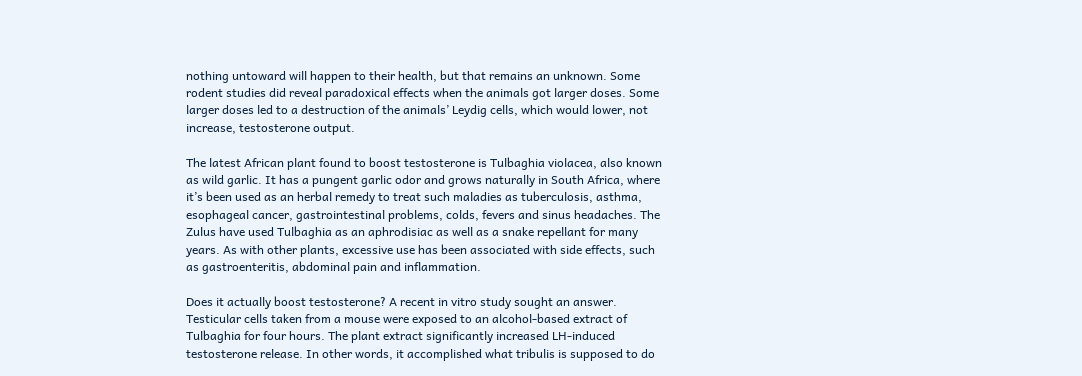nothing untoward will happen to their health, but that remains an unknown. Some rodent studies did reveal paradoxical effects when the animals got larger doses. Some larger doses led to a destruction of the animals’ Leydig cells, which would lower, not increase, testosterone output.

The latest African plant found to boost testosterone is Tulbaghia violacea, also known as wild garlic. It has a pungent garlic odor and grows naturally in South Africa, where it’s been used as an herbal remedy to treat such maladies as tuberculosis, asthma, esophageal cancer, gastrointestinal problems, colds, fevers and sinus headaches. The Zulus have used Tulbaghia as an aphrodisiac as well as a snake repellant for many years. As with other plants, excessive use has been associated with side effects, such as gastroenteritis, abdominal pain and inflammation.

Does it actually boost testosterone? A recent in vitro study sought an answer. Testicular cells taken from a mouse were exposed to an alcohol-based extract of Tulbaghia for four hours. The plant extract significantly increased LH-induced testosterone release. In other words, it accomplished what tribulis is supposed to do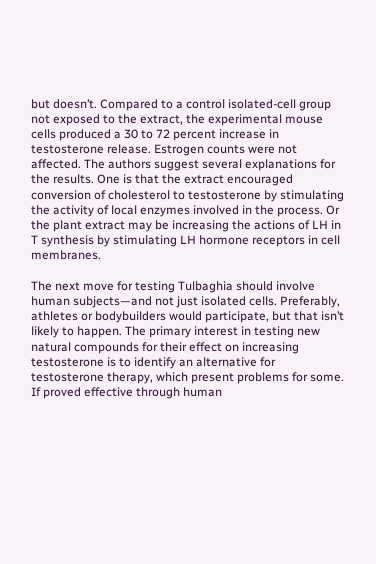but doesn’t. Compared to a control isolated-cell group not exposed to the extract, the experimental mouse cells produced a 30 to 72 percent increase in testosterone release. Estrogen counts were not affected. The authors suggest several explanations for the results. One is that the extract encouraged conversion of cholesterol to testosterone by stimulating the activity of local enzymes involved in the process. Or the plant extract may be increasing the actions of LH in T synthesis by stimulating LH hormone receptors in cell membranes.

The next move for testing Tulbaghia should involve human subjects—and not just isolated cells. Preferably, athletes or bodybuilders would participate, but that isn’t likely to happen. The primary interest in testing new natural compounds for their effect on increasing testosterone is to identify an alternative for testosterone therapy, which present problems for some. If proved effective through human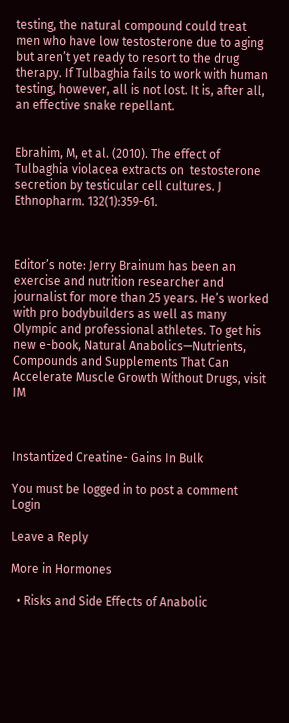testing, the natural compound could treat men who have low testosterone due to aging but aren’t yet ready to resort to the drug therapy. If Tulbaghia fails to work with human testing, however, all is not lost. It is, after all, an effective snake repellant.


Ebrahim, M, et al. (2010). The effect of Tulbaghia violacea extracts on  testosterone secretion by testicular cell cultures. J Ethnopharm. 132(1):359-61.



Editor’s note: Jerry Brainum has been an exercise and nutrition researcher and journalist for more than 25 years. He’s worked with pro bodybuilders as well as many Olympic and professional athletes. To get his new e-book, Natural Anabolics—Nutrients, Compounds and Supplements That Can Accelerate Muscle Growth Without Drugs, visit  IM



Instantized Creatine- Gains In Bulk

You must be logged in to post a comment Login

Leave a Reply

More in Hormones

  • Risks and Side Effects of Anabolic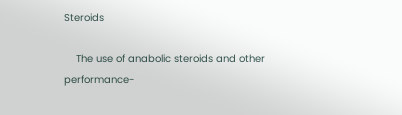Steroids

    The use of anabolic steroids and other performance-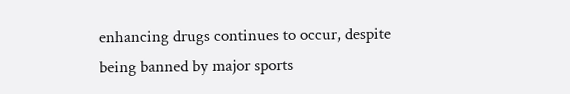enhancing drugs continues to occur, despite being banned by major sports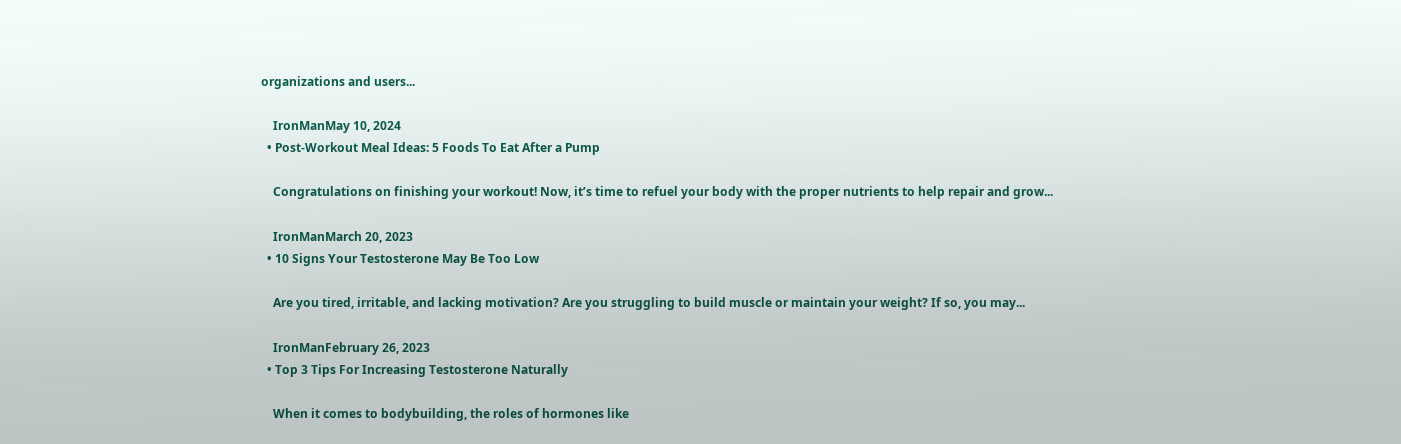organizations and users...

    IronManMay 10, 2024
  • Post-Workout Meal Ideas: 5 Foods To Eat After a Pump

    Congratulations on finishing your workout! Now, it’s time to refuel your body with the proper nutrients to help repair and grow...

    IronManMarch 20, 2023
  • 10 Signs Your Testosterone May Be Too Low

    Are you tired, irritable, and lacking motivation? Are you struggling to build muscle or maintain your weight? If so, you may...

    IronManFebruary 26, 2023
  • Top 3 Tips For Increasing Testosterone Naturally

    When it comes to bodybuilding, the roles of hormones like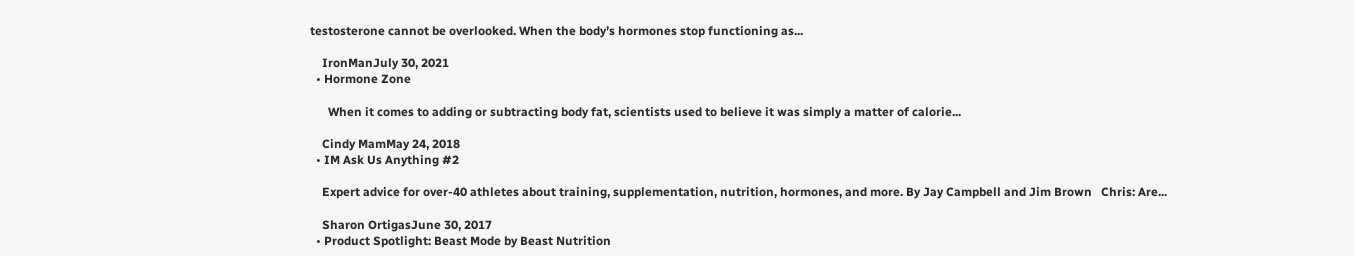testosterone cannot be overlooked. When the body’s hormones stop functioning as...

    IronManJuly 30, 2021
  • Hormone Zone

      When it comes to adding or subtracting body fat, scientists used to believe it was simply a matter of calorie...

    Cindy MamMay 24, 2018
  • IM Ask Us Anything #2

    Expert advice for over-40 athletes about training, supplementation, nutrition, hormones, and more. By Jay Campbell and Jim Brown   Chris: Are...

    Sharon OrtigasJune 30, 2017
  • Product Spotlight: Beast Mode by Beast Nutrition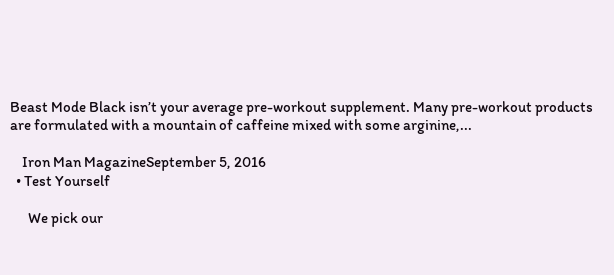Beast Mode Black isn’t your average pre-workout supplement. Many pre-workout products are formulated with a mountain of caffeine mixed with some arginine,...

    Iron Man MagazineSeptember 5, 2016
  • Test Yourself

      We pick our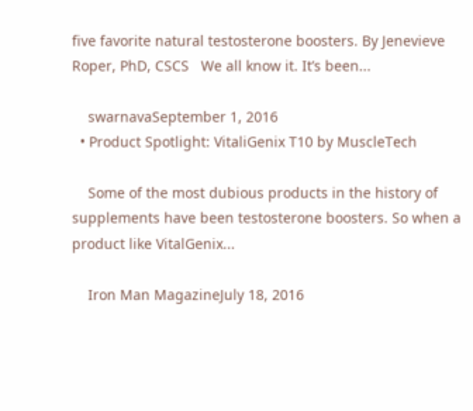five favorite natural testosterone boosters. By Jenevieve Roper, PhD, CSCS   We all know it. It’s been...

    swarnavaSeptember 1, 2016
  • Product Spotlight: VitaliGenix T10 by MuscleTech

    Some of the most dubious products in the history of supplements have been testosterone boosters. So when a product like VitalGenix...

    Iron Man MagazineJuly 18, 2016